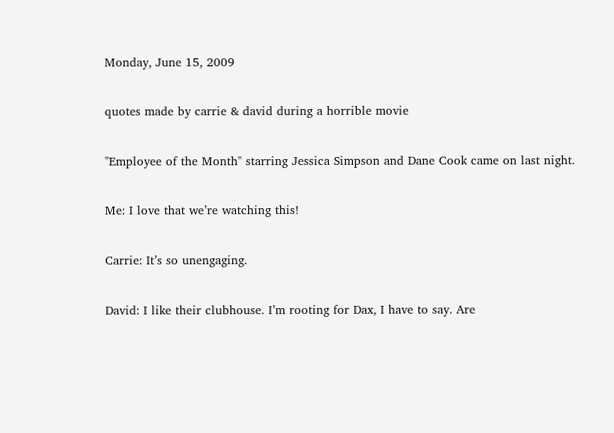Monday, June 15, 2009

quotes made by carrie & david during a horrible movie

"Employee of the Month" starring Jessica Simpson and Dane Cook came on last night.

Me: I love that we’re watching this!

Carrie: It’s so unengaging.

David: I like their clubhouse. I’m rooting for Dax, I have to say. Are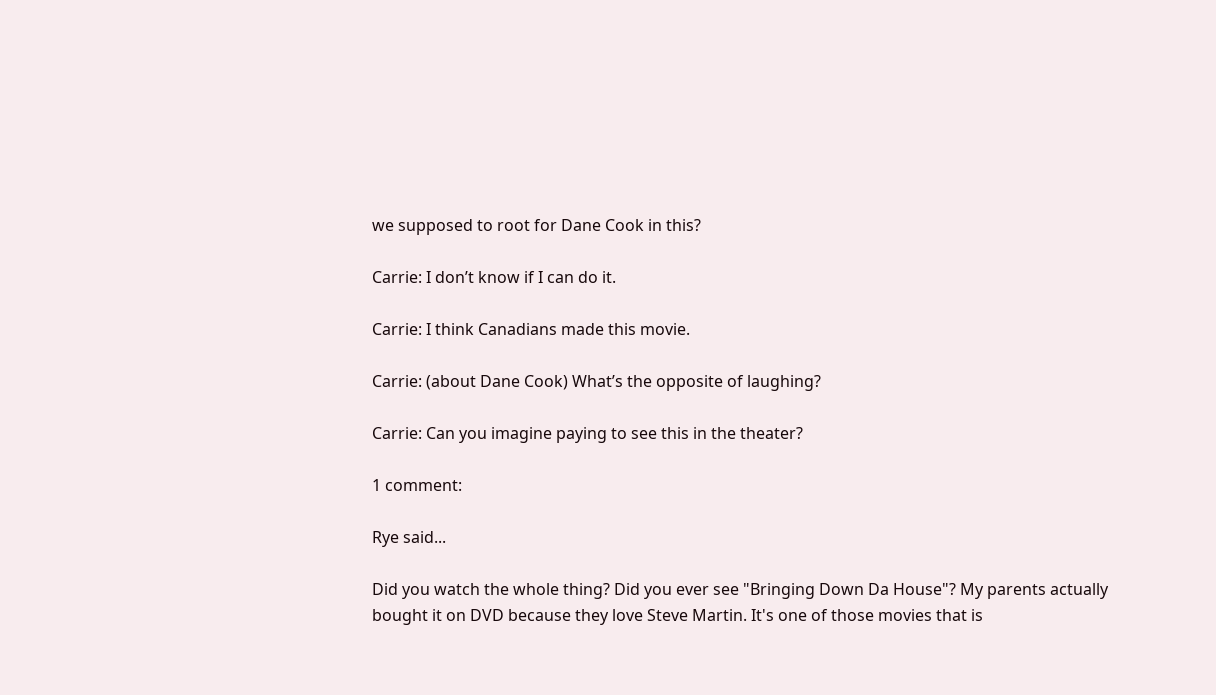we supposed to root for Dane Cook in this?

Carrie: I don’t know if I can do it.

Carrie: I think Canadians made this movie.

Carrie: (about Dane Cook) What’s the opposite of laughing?

Carrie: Can you imagine paying to see this in the theater?

1 comment:

Rye said...

Did you watch the whole thing? Did you ever see "Bringing Down Da House"? My parents actually bought it on DVD because they love Steve Martin. It's one of those movies that is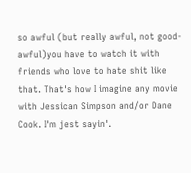so awful (but really awful, not good-awful)you have to watch it with friends who love to hate shit like that. That's how I imagine any movie with Jessican Simpson and/or Dane Cook. I'm jest sayin'.